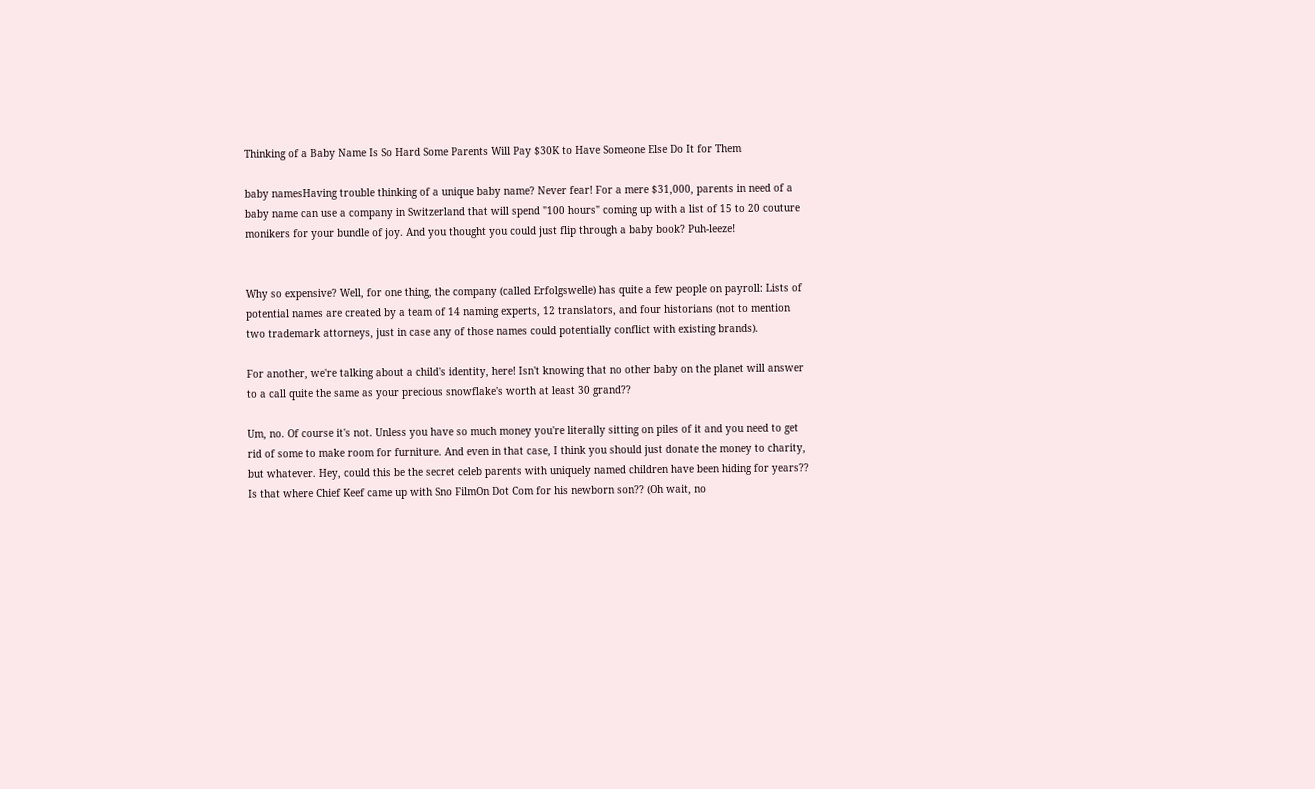Thinking of a Baby Name Is So Hard Some Parents Will Pay $30K to Have Someone Else Do It for Them

baby namesHaving trouble thinking of a unique baby name? Never fear! For a mere $31,000, parents in need of a baby name can use a company in Switzerland that will spend "100 hours" coming up with a list of 15 to 20 couture monikers for your bundle of joy. And you thought you could just flip through a baby book? Puh-leeze!


Why so expensive? Well, for one thing, the company (called Erfolgswelle) has quite a few people on payroll: Lists of potential names are created by a team of 14 naming experts, 12 translators, and four historians (not to mention two trademark attorneys, just in case any of those names could potentially conflict with existing brands).

For another, we're talking about a child's identity, here! Isn't knowing that no other baby on the planet will answer to a call quite the same as your precious snowflake's worth at least 30 grand??

Um, no. Of course it's not. Unless you have so much money you're literally sitting on piles of it and you need to get rid of some to make room for furniture. And even in that case, I think you should just donate the money to charity, but whatever. Hey, could this be the secret celeb parents with uniquely named children have been hiding for years?? Is that where Chief Keef came up with Sno FilmOn Dot Com for his newborn son?? (Oh wait, no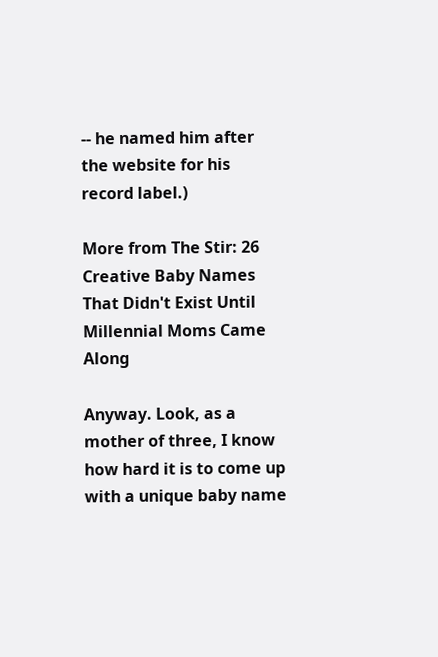-- he named him after the website for his record label.)

More from The Stir: 26 Creative Baby Names That Didn't Exist Until Millennial Moms Came Along

Anyway. Look, as a mother of three, I know how hard it is to come up with a unique baby name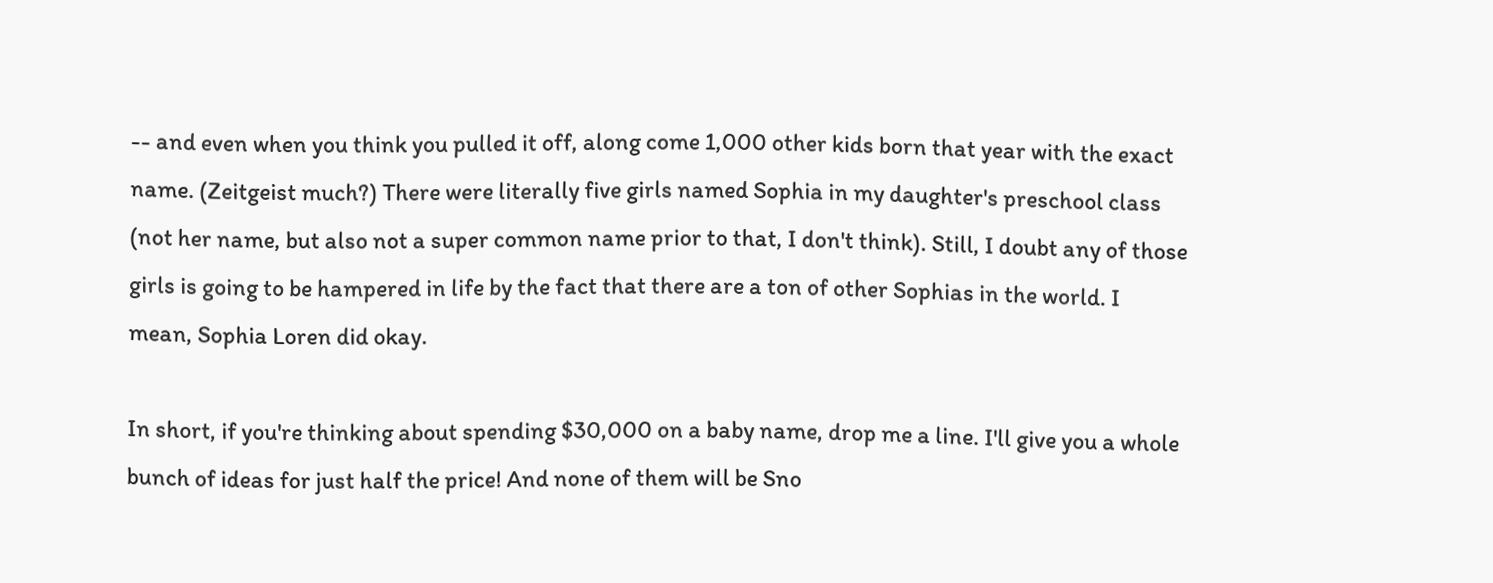-- and even when you think you pulled it off, along come 1,000 other kids born that year with the exact name. (Zeitgeist much?) There were literally five girls named Sophia in my daughter's preschool class (not her name, but also not a super common name prior to that, I don't think). Still, I doubt any of those girls is going to be hampered in life by the fact that there are a ton of other Sophias in the world. I mean, Sophia Loren did okay.

In short, if you're thinking about spending $30,000 on a baby name, drop me a line. I'll give you a whole bunch of ideas for just half the price! And none of them will be Sno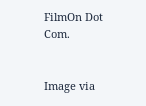FilmOn Dot Com.


Image via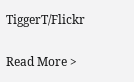TiggerT/Flickr

Read More >